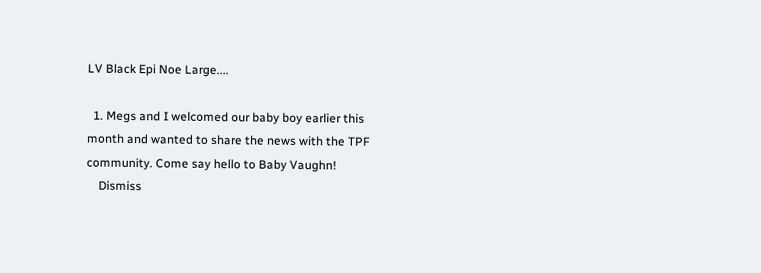LV Black Epi Noe Large....

  1. Megs and I welcomed our baby boy earlier this month and wanted to share the news with the TPF community. Come say hello to Baby Vaughn!
    Dismiss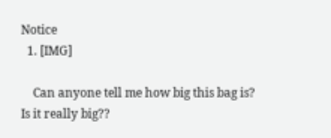Notice
  1. [IMG]

    Can anyone tell me how big this bag is? Is it really big??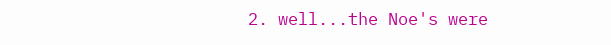2. well...the Noe's were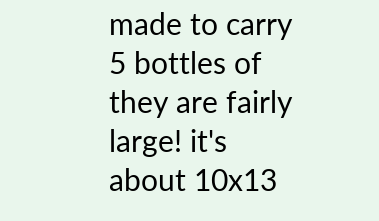made to carry 5 bottles of they are fairly large! it's about 10x13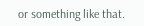or something like that.